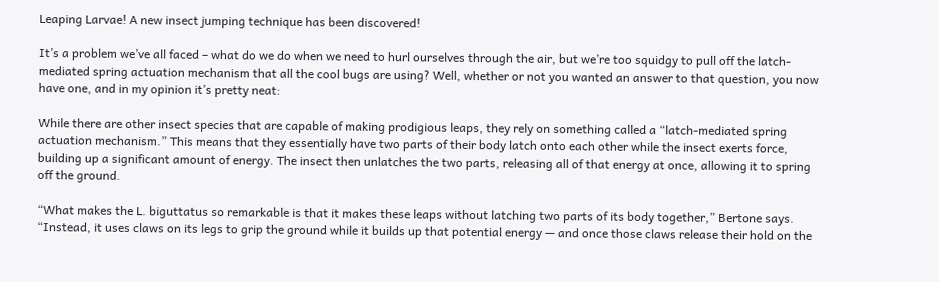Leaping Larvae! A new insect jumping technique has been discovered!

It’s a problem we’ve all faced – what do we do when we need to hurl ourselves through the air, but we’re too squidgy to pull off the latch-mediated spring actuation mechanism that all the cool bugs are using? Well, whether or not you wanted an answer to that question, you now have one, and in my opinion it’s pretty neat:

While there are other insect species that are capable of making prodigious leaps, they rely on something called a “latch-mediated spring actuation mechanism.” This means that they essentially have two parts of their body latch onto each other while the insect exerts force, building up a significant amount of energy. The insect then unlatches the two parts, releasing all of that energy at once, allowing it to spring off the ground.

“What makes the L. biguttatus so remarkable is that it makes these leaps without latching two parts of its body together,” Bertone says. “Instead, it uses claws on its legs to grip the ground while it builds up that potential energy — and once those claws release their hold on the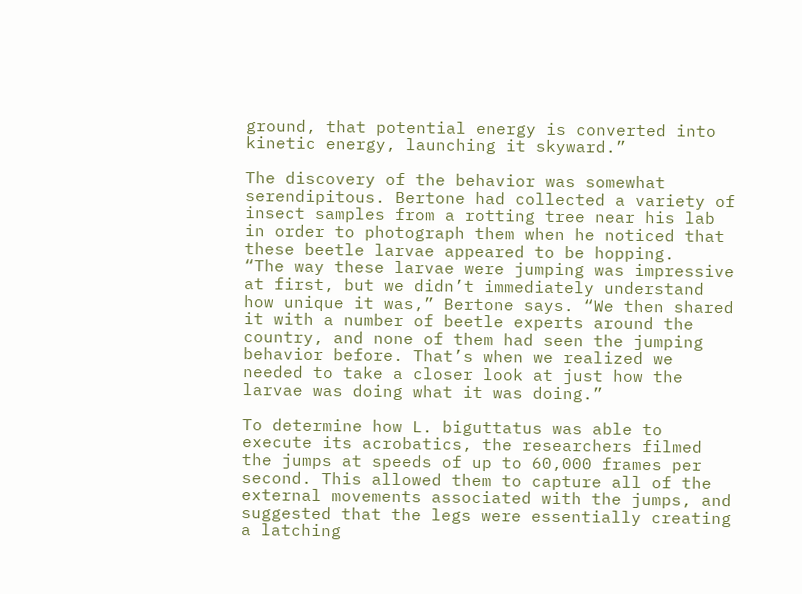ground, that potential energy is converted into kinetic energy, launching it skyward.”

The discovery of the behavior was somewhat serendipitous. Bertone had collected a variety of insect samples from a rotting tree near his lab in order to photograph them when he noticed that these beetle larvae appeared to be hopping.
“The way these larvae were jumping was impressive at first, but we didn’t immediately understand how unique it was,” Bertone says. “We then shared it with a number of beetle experts around the country, and none of them had seen the jumping behavior before. That’s when we realized we needed to take a closer look at just how the larvae was doing what it was doing.”

To determine how L. biguttatus was able to execute its acrobatics, the researchers filmed the jumps at speeds of up to 60,000 frames per second. This allowed them to capture all of the external movements associated with the jumps, and suggested that the legs were essentially creating a latching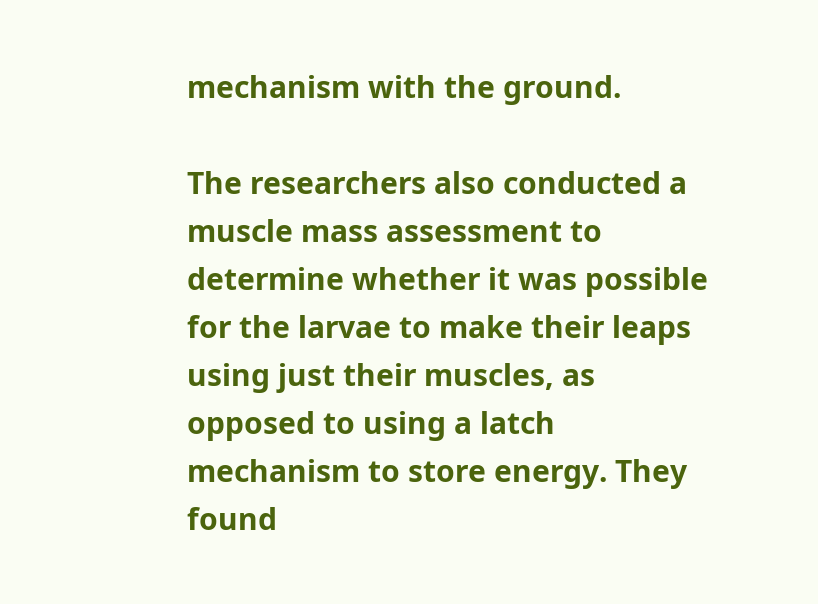mechanism with the ground.

The researchers also conducted a muscle mass assessment to determine whether it was possible for the larvae to make their leaps using just their muscles, as opposed to using a latch mechanism to store energy. They found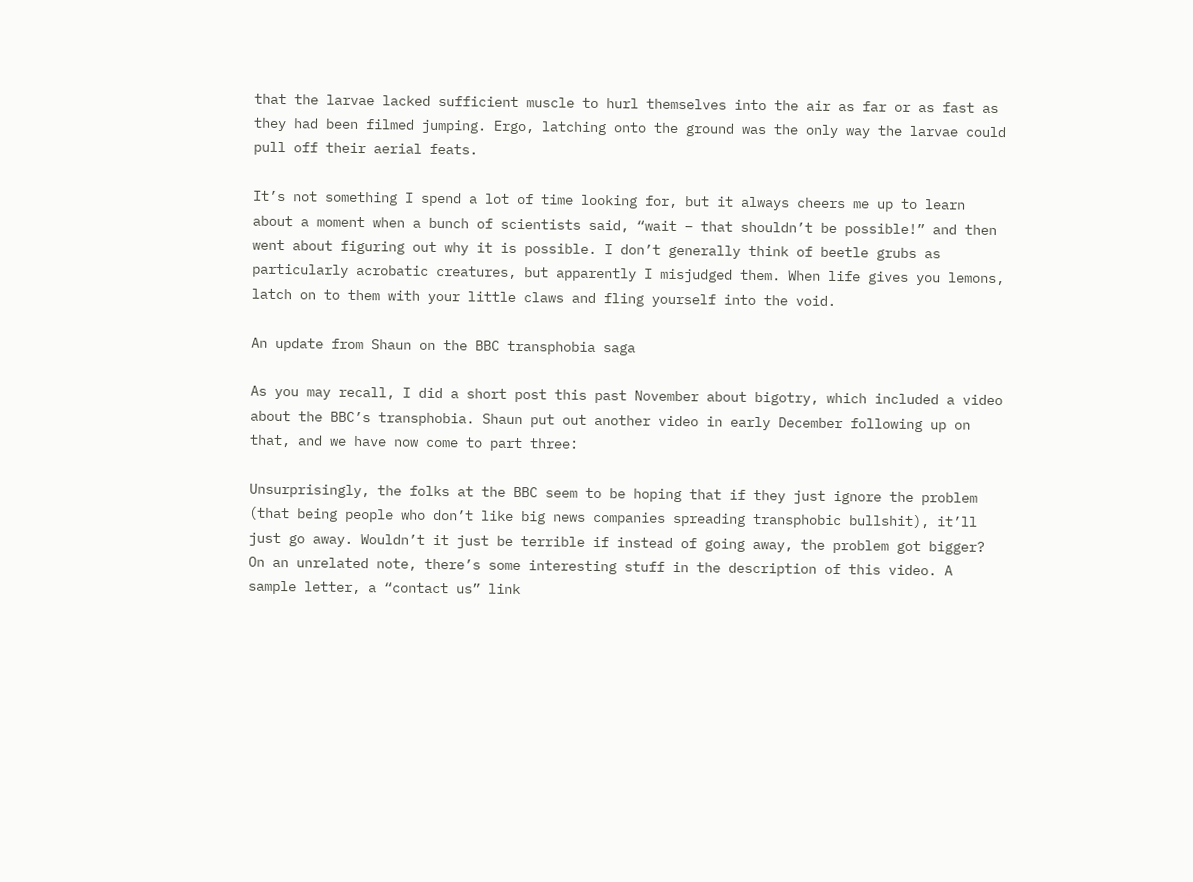that the larvae lacked sufficient muscle to hurl themselves into the air as far or as fast as they had been filmed jumping. Ergo, latching onto the ground was the only way the larvae could pull off their aerial feats.

It’s not something I spend a lot of time looking for, but it always cheers me up to learn about a moment when a bunch of scientists said, “wait – that shouldn’t be possible!” and then went about figuring out why it is possible. I don’t generally think of beetle grubs as particularly acrobatic creatures, but apparently I misjudged them. When life gives you lemons, latch on to them with your little claws and fling yourself into the void.

An update from Shaun on the BBC transphobia saga

As you may recall, I did a short post this past November about bigotry, which included a video about the BBC’s transphobia. Shaun put out another video in early December following up on that, and we have now come to part three:

Unsurprisingly, the folks at the BBC seem to be hoping that if they just ignore the problem (that being people who don’t like big news companies spreading transphobic bullshit), it’ll just go away. Wouldn’t it just be terrible if instead of going away, the problem got bigger? On an unrelated note, there’s some interesting stuff in the description of this video. A sample letter, a “contact us” link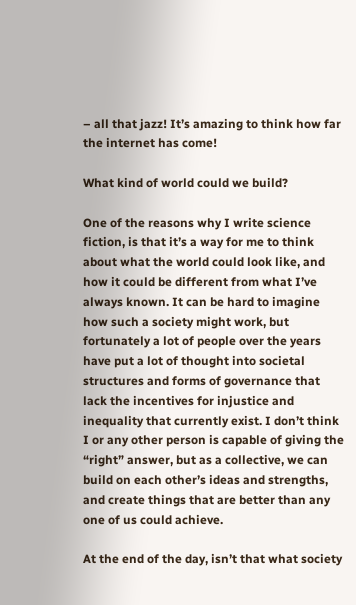– all that jazz! It’s amazing to think how far the internet has come!

What kind of world could we build?

One of the reasons why I write science fiction, is that it’s a way for me to think about what the world could look like, and how it could be different from what I’ve always known. It can be hard to imagine how such a society might work, but fortunately a lot of people over the years have put a lot of thought into societal structures and forms of governance that lack the incentives for injustice and inequality that currently exist. I don’t think I or any other person is capable of giving the “right” answer, but as a collective, we can build on each other’s ideas and strengths, and create things that are better than any one of us could achieve.

At the end of the day, isn’t that what society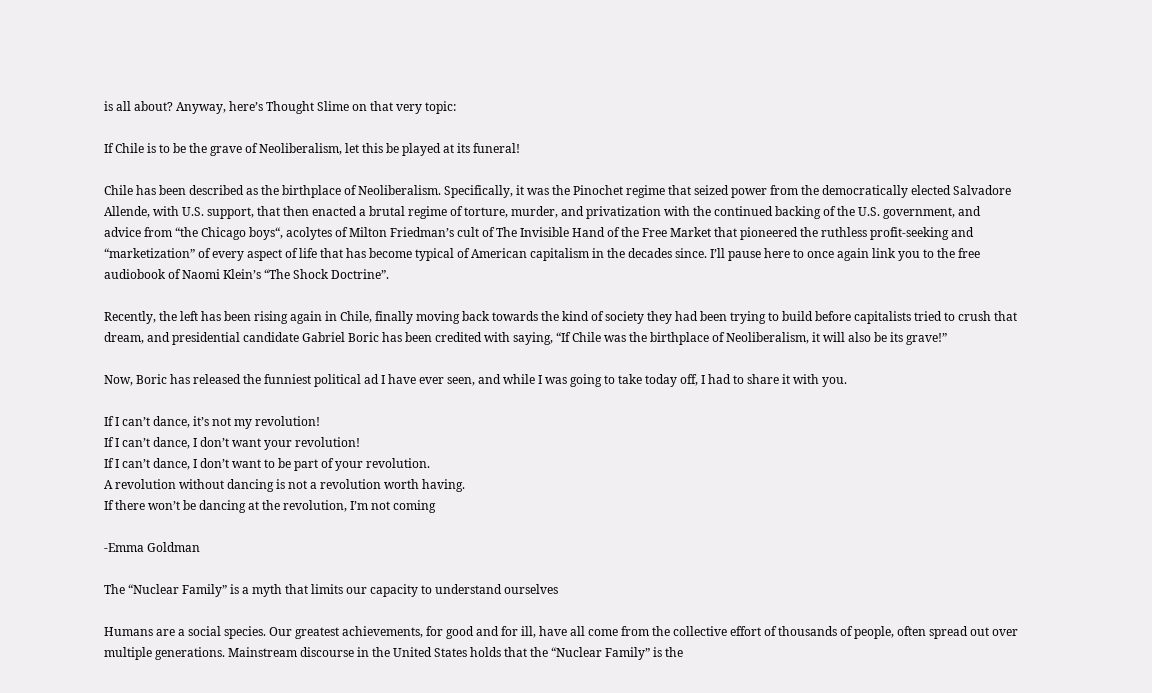is all about? Anyway, here’s Thought Slime on that very topic:

If Chile is to be the grave of Neoliberalism, let this be played at its funeral!

Chile has been described as the birthplace of Neoliberalism. Specifically, it was the Pinochet regime that seized power from the democratically elected Salvadore Allende, with U.S. support, that then enacted a brutal regime of torture, murder, and privatization with the continued backing of the U.S. government, and advice from “the Chicago boys“, acolytes of Milton Friedman’s cult of The Invisible Hand of the Free Market that pioneered the ruthless profit-seeking and “marketization” of every aspect of life that has become typical of American capitalism in the decades since. I’ll pause here to once again link you to the free audiobook of Naomi Klein’s “The Shock Doctrine”.

Recently, the left has been rising again in Chile, finally moving back towards the kind of society they had been trying to build before capitalists tried to crush that dream, and presidential candidate Gabriel Boric has been credited with saying, “If Chile was the birthplace of Neoliberalism, it will also be its grave!”

Now, Boric has released the funniest political ad I have ever seen, and while I was going to take today off, I had to share it with you.

If I can’t dance, it’s not my revolution!
If I can’t dance, I don’t want your revolution!
If I can’t dance, I don’t want to be part of your revolution.
A revolution without dancing is not a revolution worth having.
If there won’t be dancing at the revolution, I’m not coming

-Emma Goldman

The “Nuclear Family” is a myth that limits our capacity to understand ourselves

Humans are a social species. Our greatest achievements, for good and for ill, have all come from the collective effort of thousands of people, often spread out over multiple generations. Mainstream discourse in the United States holds that the “Nuclear Family” is the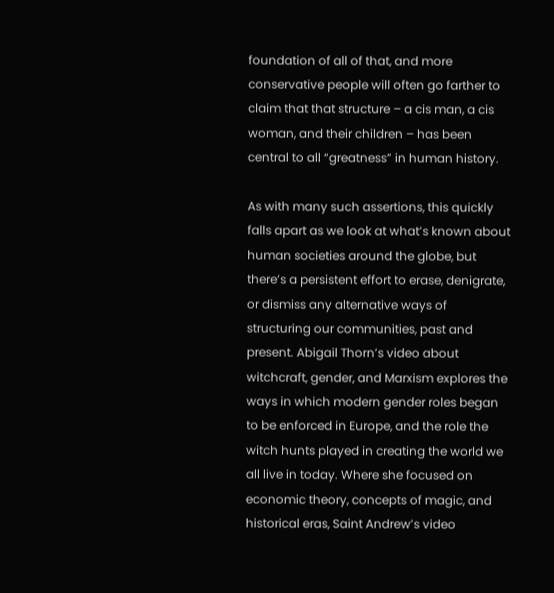foundation of all of that, and more conservative people will often go farther to claim that that structure – a cis man, a cis woman, and their children – has been central to all “greatness” in human history.

As with many such assertions, this quickly falls apart as we look at what’s known about human societies around the globe, but there’s a persistent effort to erase, denigrate, or dismiss any alternative ways of structuring our communities, past and present. Abigail Thorn’s video about witchcraft, gender, and Marxism explores the ways in which modern gender roles began to be enforced in Europe, and the role the witch hunts played in creating the world we all live in today. Where she focused on economic theory, concepts of magic, and historical eras, Saint Andrew’s video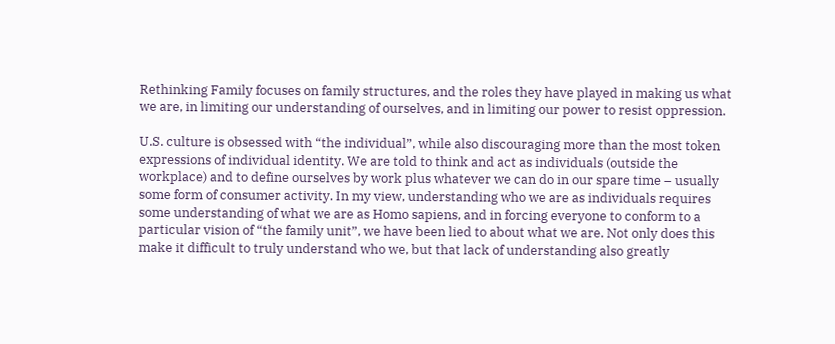Rethinking Family focuses on family structures, and the roles they have played in making us what we are, in limiting our understanding of ourselves, and in limiting our power to resist oppression.

U.S. culture is obsessed with “the individual”, while also discouraging more than the most token expressions of individual identity. We are told to think and act as individuals (outside the workplace) and to define ourselves by work plus whatever we can do in our spare time – usually some form of consumer activity. In my view, understanding who we are as individuals requires some understanding of what we are as Homo sapiens, and in forcing everyone to conform to a particular vision of “the family unit”, we have been lied to about what we are. Not only does this make it difficult to truly understand who we, but that lack of understanding also greatly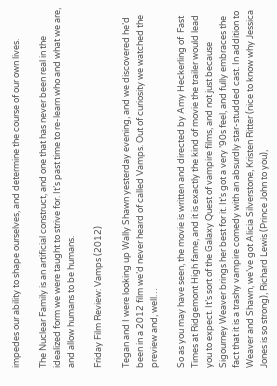impedes our ability to shape ourselves, and determine the course of our own lives.

The Nuclear Family is an artificial construct, and one that has never been real in the idealized form we were taught to strive for. It’s past time to re-learn who and what we are, and allow humans to be humans.

Friday Film Review: Vamps (2012)

Tegan and I were looking up Wally Shawn yesterday evening, and we discovered he’d been in a 2012 film we’d never heard of called Vamps. Out of curiosity we watched the preview and, well…

So as you may have seen, the movie is written and directed by Amy Heckerling of  Fast Times at Ridgemont High fame, and it is exactly the kind of movie the trailer would lead you to expect. It’s sort of the Galaxy Quest of vampire films, and not just because Sigourney Weaver brings her best for it. It’s got a very ’90s feel, and fully embraces the fact that it is a trashy vampire comedy with an absurdly star-studded cast. In addition to Weaver and Shawn, we’ve got Alicia Silverstone, Kristen Ritter (nice to know why Jessica Jones is so strong), Richard Lewis (Prince John to you),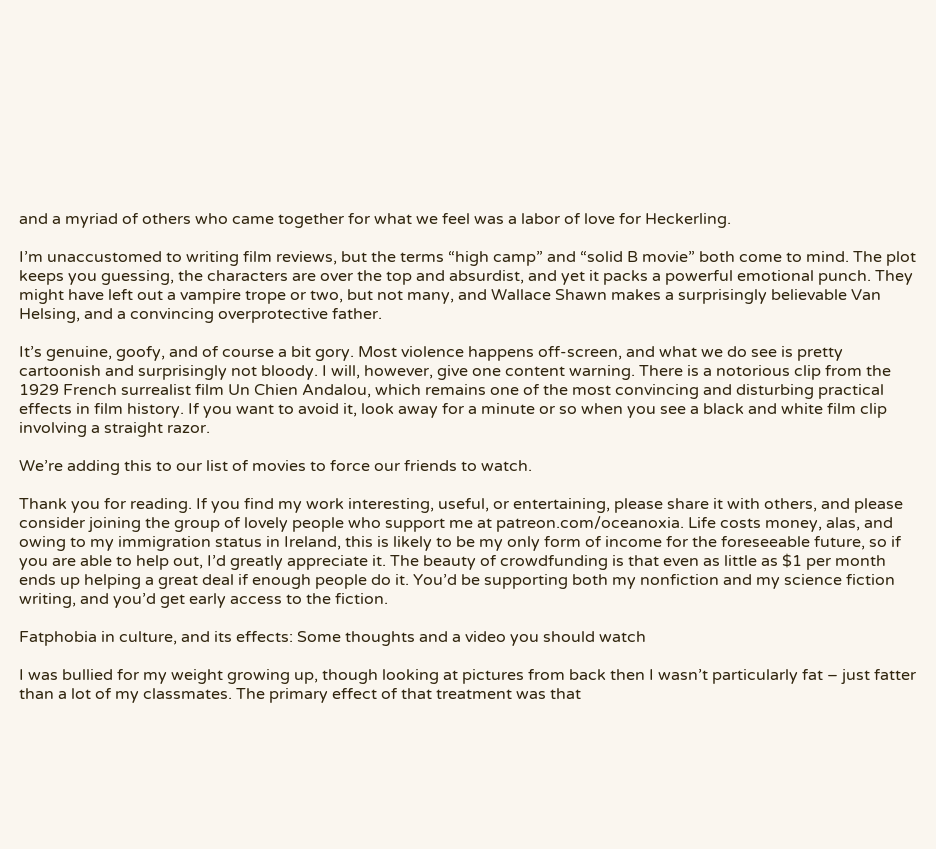and a myriad of others who came together for what we feel was a labor of love for Heckerling.

I’m unaccustomed to writing film reviews, but the terms “high camp” and “solid B movie” both come to mind. The plot keeps you guessing, the characters are over the top and absurdist, and yet it packs a powerful emotional punch. They might have left out a vampire trope or two, but not many, and Wallace Shawn makes a surprisingly believable Van Helsing, and a convincing overprotective father.

It’s genuine, goofy, and of course a bit gory. Most violence happens off-screen, and what we do see is pretty cartoonish and surprisingly not bloody. I will, however, give one content warning. There is a notorious clip from the 1929 French surrealist film Un Chien Andalou, which remains one of the most convincing and disturbing practical effects in film history. If you want to avoid it, look away for a minute or so when you see a black and white film clip involving a straight razor.

We’re adding this to our list of movies to force our friends to watch.

Thank you for reading. If you find my work interesting, useful, or entertaining, please share it with others, and please consider joining the group of lovely people who support me at patreon.com/oceanoxia. Life costs money, alas, and owing to my immigration status in Ireland, this is likely to be my only form of income for the foreseeable future, so if you are able to help out, I’d greatly appreciate it. The beauty of crowdfunding is that even as little as $1 per month ends up helping a great deal if enough people do it. You’d be supporting both my nonfiction and my science fiction writing, and you’d get early access to the fiction.

Fatphobia in culture, and its effects: Some thoughts and a video you should watch

I was bullied for my weight growing up, though looking at pictures from back then I wasn’t particularly fat – just fatter than a lot of my classmates. The primary effect of that treatment was that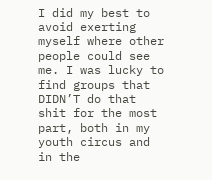I did my best to avoid exerting myself where other people could see me. I was lucky to find groups that DIDN’T do that shit for the most part, both in my youth circus and in the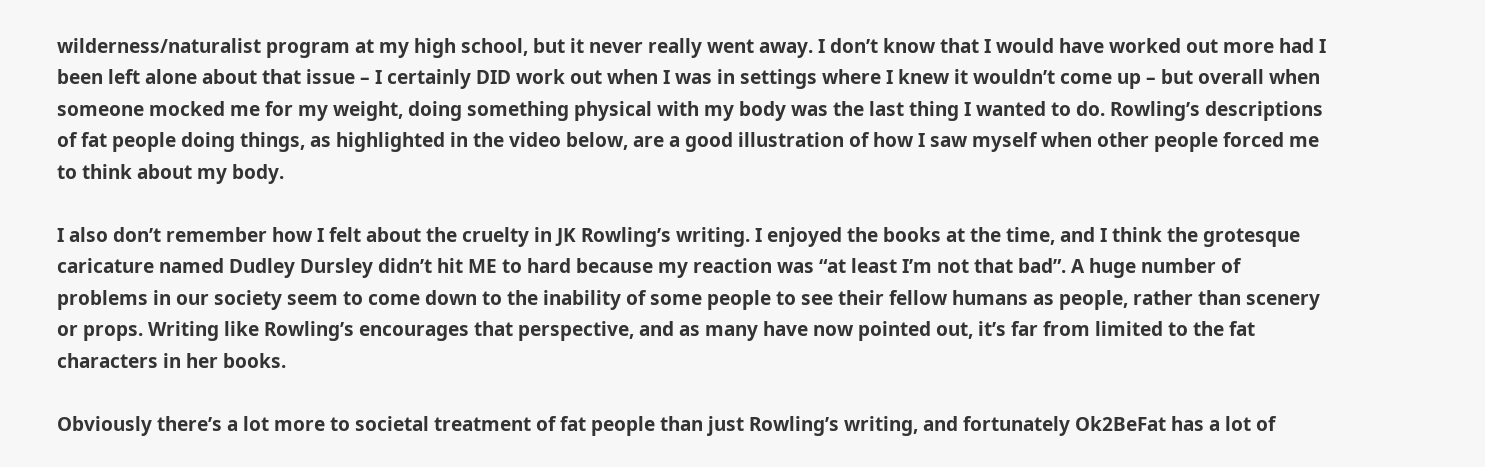wilderness/naturalist program at my high school, but it never really went away. I don’t know that I would have worked out more had I been left alone about that issue – I certainly DID work out when I was in settings where I knew it wouldn’t come up – but overall when someone mocked me for my weight, doing something physical with my body was the last thing I wanted to do. Rowling’s descriptions of fat people doing things, as highlighted in the video below, are a good illustration of how I saw myself when other people forced me to think about my body.

I also don’t remember how I felt about the cruelty in JK Rowling’s writing. I enjoyed the books at the time, and I think the grotesque caricature named Dudley Dursley didn’t hit ME to hard because my reaction was “at least I’m not that bad”. A huge number of problems in our society seem to come down to the inability of some people to see their fellow humans as people, rather than scenery or props. Writing like Rowling’s encourages that perspective, and as many have now pointed out, it’s far from limited to the fat characters in her books.

Obviously there’s a lot more to societal treatment of fat people than just Rowling’s writing, and fortunately Ok2BeFat has a lot of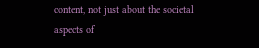content, not just about the societal aspects of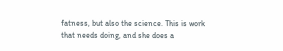fatness, but also the science. This is work that needs doing, and she does a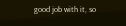good job with it, so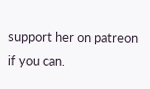support her on patreon if you can.